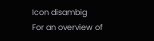Icon disambig
For an overview of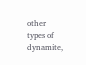other types of dynamite,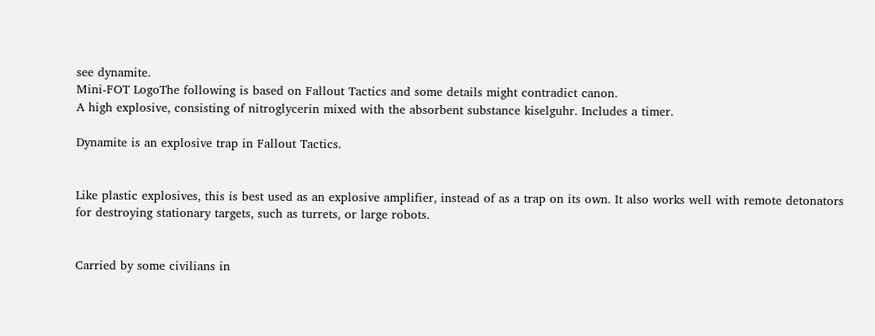see dynamite.
Mini-FOT LogoThe following is based on Fallout Tactics and some details might contradict canon.
A high explosive, consisting of nitroglycerin mixed with the absorbent substance kiselguhr. Includes a timer.

Dynamite is an explosive trap in Fallout Tactics.


Like plastic explosives, this is best used as an explosive amplifier, instead of as a trap on its own. It also works well with remote detonators for destroying stationary targets, such as turrets, or large robots.


Carried by some civilians in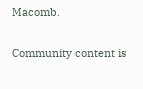Macomb.

Community content is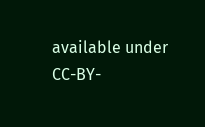available under CC-BY-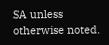SA unless otherwise noted.